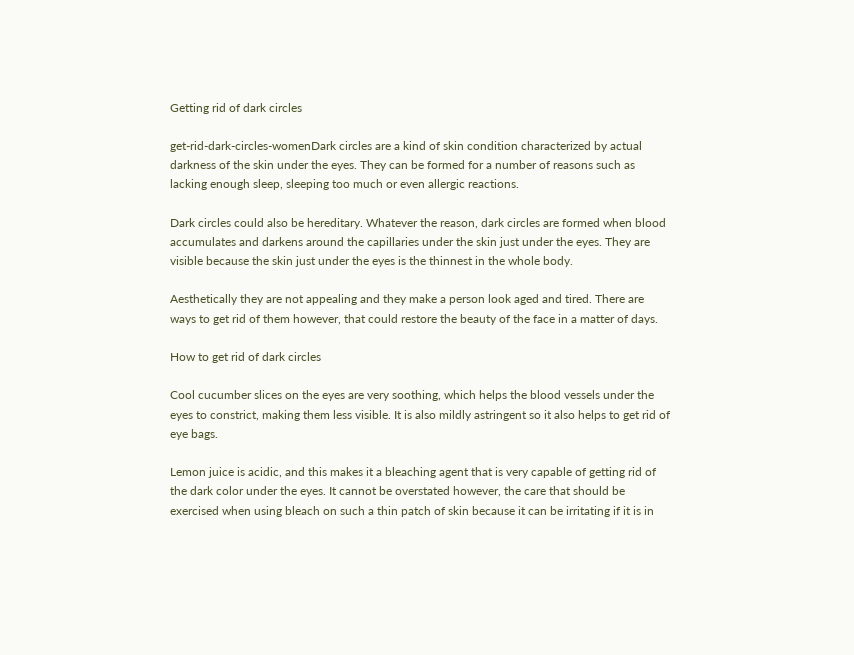Getting rid of dark circles

get-rid-dark-circles-womenDark circles are a kind of skin condition characterized by actual darkness of the skin under the eyes. They can be formed for a number of reasons such as lacking enough sleep, sleeping too much or even allergic reactions.

Dark circles could also be hereditary. Whatever the reason, dark circles are formed when blood accumulates and darkens around the capillaries under the skin just under the eyes. They are visible because the skin just under the eyes is the thinnest in the whole body.

Aesthetically they are not appealing and they make a person look aged and tired. There are ways to get rid of them however, that could restore the beauty of the face in a matter of days.

How to get rid of dark circles

Cool cucumber slices on the eyes are very soothing, which helps the blood vessels under the eyes to constrict, making them less visible. It is also mildly astringent so it also helps to get rid of eye bags.

Lemon juice is acidic, and this makes it a bleaching agent that is very capable of getting rid of the dark color under the eyes. It cannot be overstated however, the care that should be exercised when using bleach on such a thin patch of skin because it can be irritating if it is in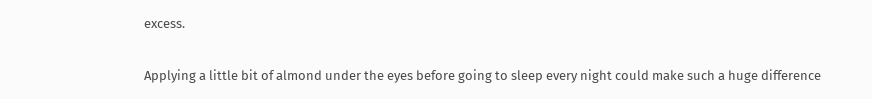excess.

Applying a little bit of almond under the eyes before going to sleep every night could make such a huge difference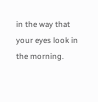in the way that your eyes look in the morning.